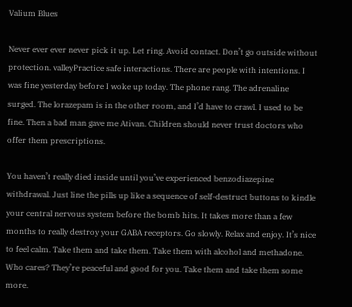Valium Blues

Never ever ever never pick it up. Let ring. Avoid contact. Don’t go outside without protection. valleyPractice safe interactions. There are people with intentions. I was fine yesterday before I woke up today. The phone rang. The adrenaline surged. The lorazepam is in the other room, and I’d have to crawl. I used to be fine. Then a bad man gave me Ativan. Children should never trust doctors who offer them prescriptions.

You haven’t really died inside until you’ve experienced benzodiazepine withdrawal. Just line the pills up like a sequence of self-destruct buttons to kindle your central nervous system before the bomb hits. It takes more than a few months to really destroy your GABA receptors. Go slowly. Relax and enjoy. It’s nice to feel calm. Take them and take them. Take them with alcohol and methadone. Who cares? They’re peaceful and good for you. Take them and take them some more.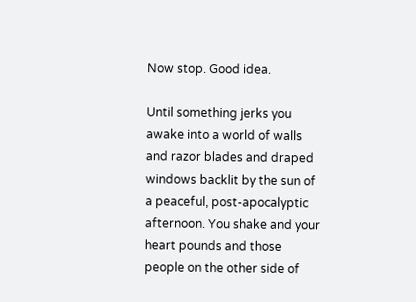Now stop. Good idea.

Until something jerks you awake into a world of walls and razor blades and draped windows backlit by the sun of a peaceful, post-apocalyptic afternoon. You shake and your heart pounds and those people on the other side of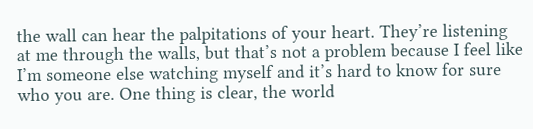the wall can hear the palpitations of your heart. They’re listening at me through the walls, but that’s not a problem because I feel like I’m someone else watching myself and it’s hard to know for sure who you are. One thing is clear, the world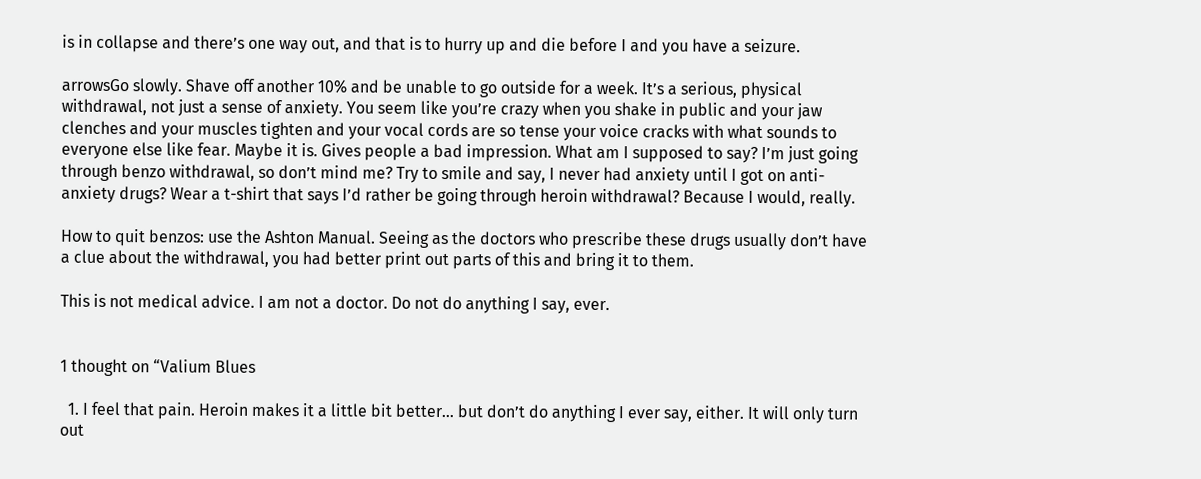is in collapse and there’s one way out, and that is to hurry up and die before I and you have a seizure.

arrowsGo slowly. Shave off another 10% and be unable to go outside for a week. It’s a serious, physical withdrawal, not just a sense of anxiety. You seem like you’re crazy when you shake in public and your jaw clenches and your muscles tighten and your vocal cords are so tense your voice cracks with what sounds to everyone else like fear. Maybe it is. Gives people a bad impression. What am I supposed to say? I’m just going through benzo withdrawal, so don’t mind me? Try to smile and say, I never had anxiety until I got on anti-anxiety drugs? Wear a t-shirt that says I’d rather be going through heroin withdrawal? Because I would, really.

How to quit benzos: use the Ashton Manual. Seeing as the doctors who prescribe these drugs usually don’t have a clue about the withdrawal, you had better print out parts of this and bring it to them.

This is not medical advice. I am not a doctor. Do not do anything I say, ever.


1 thought on “Valium Blues

  1. I feel that pain. Heroin makes it a little bit better… but don’t do anything I ever say, either. It will only turn out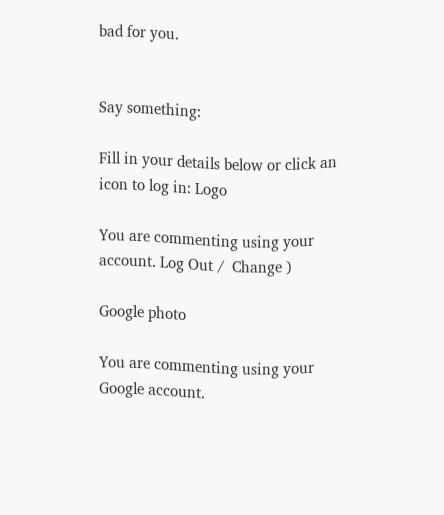bad for you.


Say something:

Fill in your details below or click an icon to log in: Logo

You are commenting using your account. Log Out /  Change )

Google photo

You are commenting using your Google account.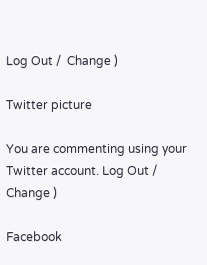Log Out /  Change )

Twitter picture

You are commenting using your Twitter account. Log Out /  Change )

Facebook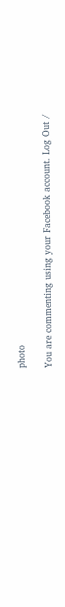photo

You are commenting using your Facebook account. Log Out /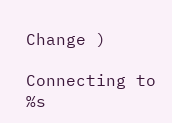Change )

Connecting to %s